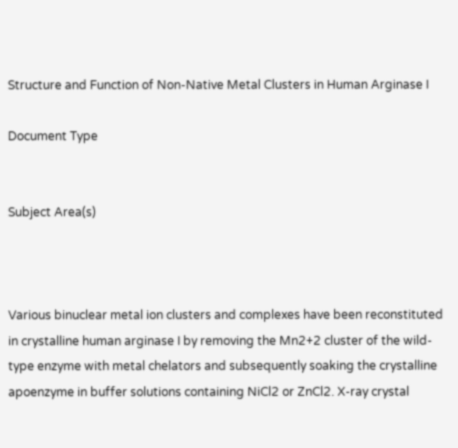Structure and Function of Non-Native Metal Clusters in Human Arginase I

Document Type


Subject Area(s)



Various binuclear metal ion clusters and complexes have been reconstituted in crystalline human arginase I by removing the Mn2+2 cluster of the wild-type enzyme with metal chelators and subsequently soaking the crystalline apoenzyme in buffer solutions containing NiCl2 or ZnCl2. X-ray crystal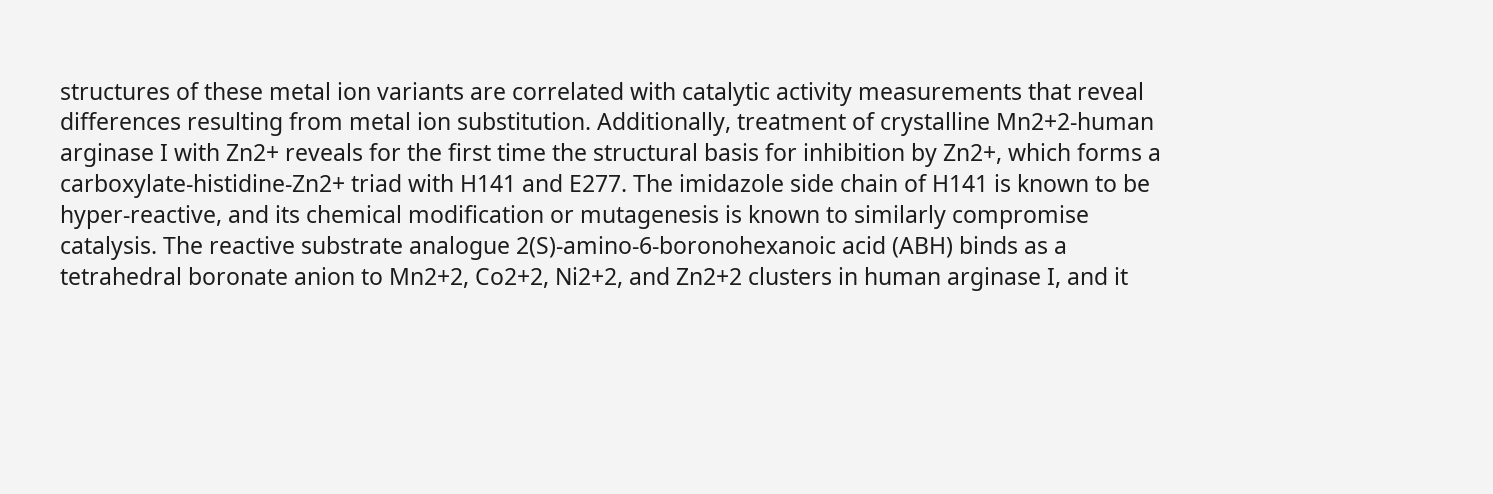structures of these metal ion variants are correlated with catalytic activity measurements that reveal differences resulting from metal ion substitution. Additionally, treatment of crystalline Mn2+2-human arginase I with Zn2+ reveals for the first time the structural basis for inhibition by Zn2+, which forms a carboxylate-histidine-Zn2+ triad with H141 and E277. The imidazole side chain of H141 is known to be hyper-reactive, and its chemical modification or mutagenesis is known to similarly compromise catalysis. The reactive substrate analogue 2(S)-amino-6-boronohexanoic acid (ABH) binds as a tetrahedral boronate anion to Mn2+2, Co2+2, Ni2+2, and Zn2+2 clusters in human arginase I, and it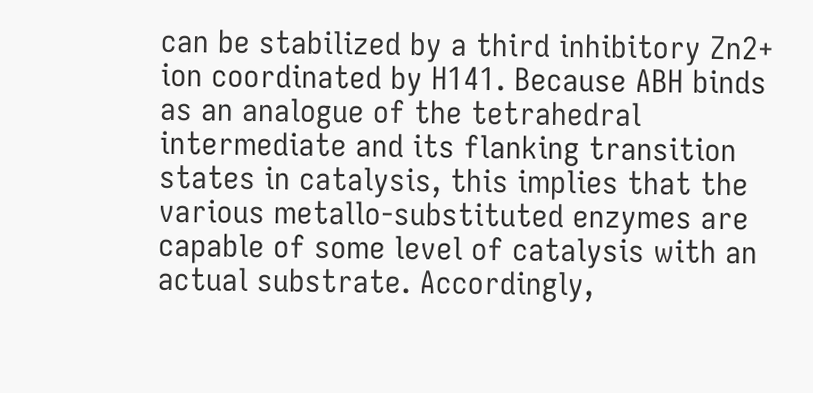can be stabilized by a third inhibitory Zn2+ ion coordinated by H141. Because ABH binds as an analogue of the tetrahedral intermediate and its flanking transition states in catalysis, this implies that the various metallo-substituted enzymes are capable of some level of catalysis with an actual substrate. Accordingly,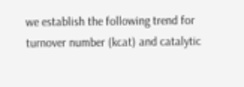we establish the following trend for turnover number (kcat) and catalytic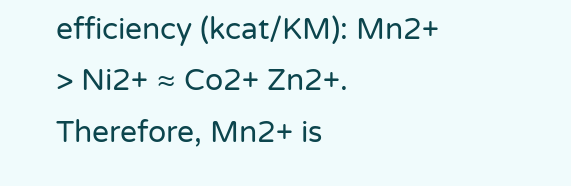efficiency (kcat/KM): Mn2+ > Ni2+ ≈ Co2+ Zn2+. Therefore, Mn2+ is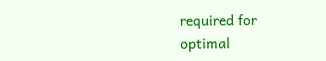required for optimal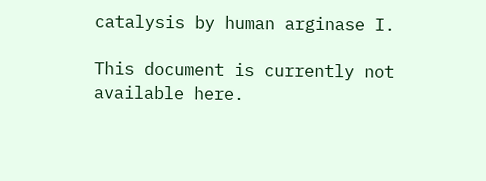catalysis by human arginase I.

This document is currently not available here.